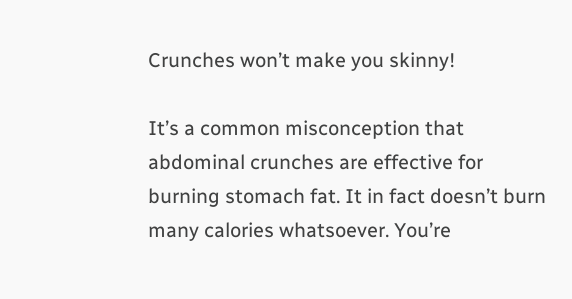Crunches won’t make you skinny!

It’s a common misconception that abdominal crunches are effective for burning stomach fat. It in fact doesn’t burn many calories whatsoever. You’re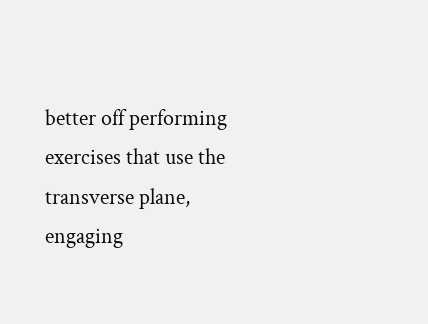better off performing exercises that use the transverse plane, engaging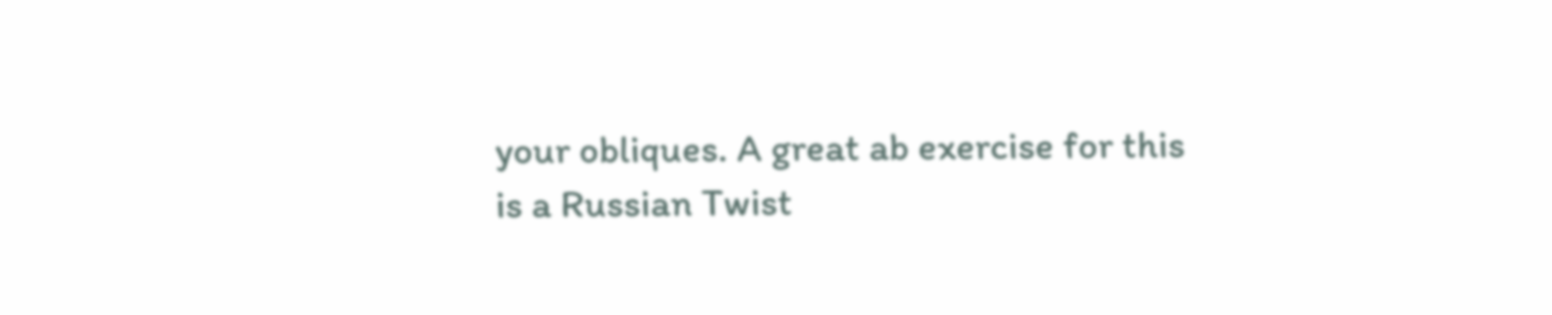your obliques. A great ab exercise for this is a Russian Twist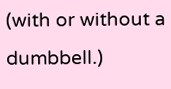(with or without a dumbbell.)